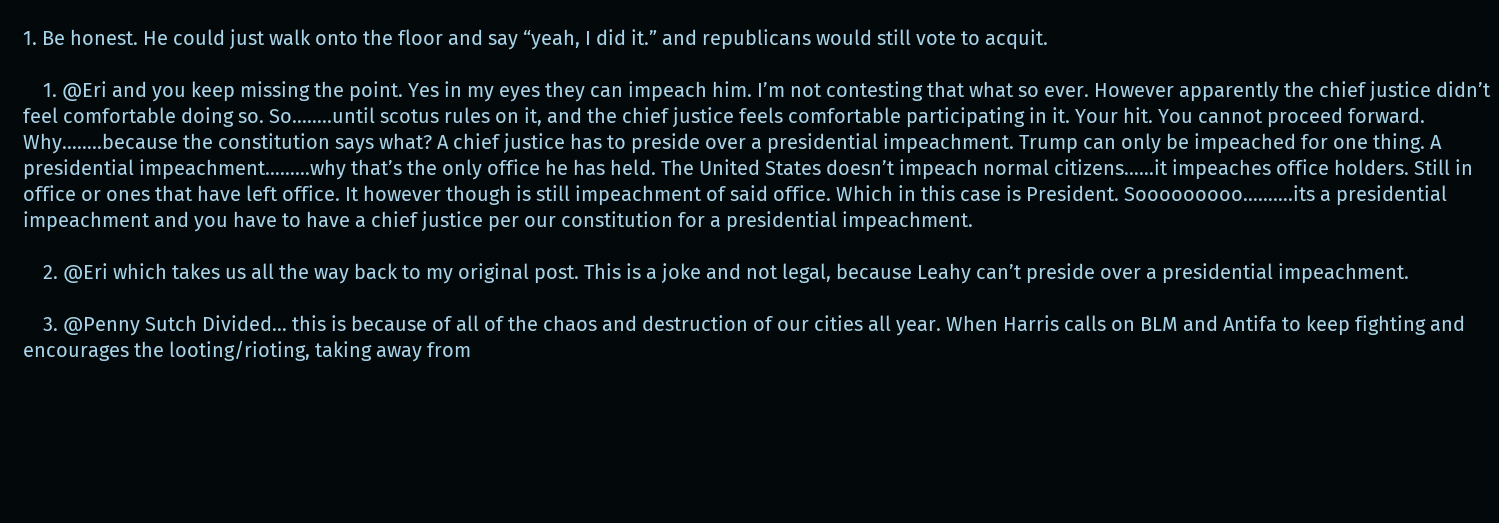1. Be honest. He could just walk onto the floor and say “yeah, I did it.” and republicans would still vote to acquit.

    1. @Eri and you keep missing the point. Yes in my eyes they can impeach him. I’m not contesting that what so ever. However apparently the chief justice didn’t feel comfortable doing so. So……..until scotus rules on it, and the chief justice feels comfortable participating in it. Your hit. You cannot proceed forward. Why……..because the constitution says what? A chief justice has to preside over a presidential impeachment. Trump can only be impeached for one thing. A presidential impeachment………why that’s the only office he has held. The United States doesn’t impeach normal citizens……it impeaches office holders. Still in office or ones that have left office. It however though is still impeachment of said office. Which in this case is President. Sooooooooo……….its a presidential impeachment and you have to have a chief justice per our constitution for a presidential impeachment.

    2. @Eri which takes us all the way back to my original post. This is a joke and not legal, because Leahy can’t preside over a presidential impeachment.

    3. @Penny Sutch Divided… this is because of all of the chaos and destruction of our cities all year. When Harris calls on BLM and Antifa to keep fighting and encourages the looting/rioting, taking away from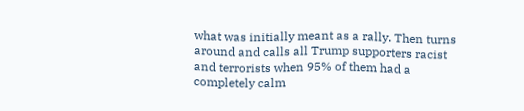what was initially meant as a rally. Then turns around and calls all Trump supporters racist and terrorists when 95% of them had a completely calm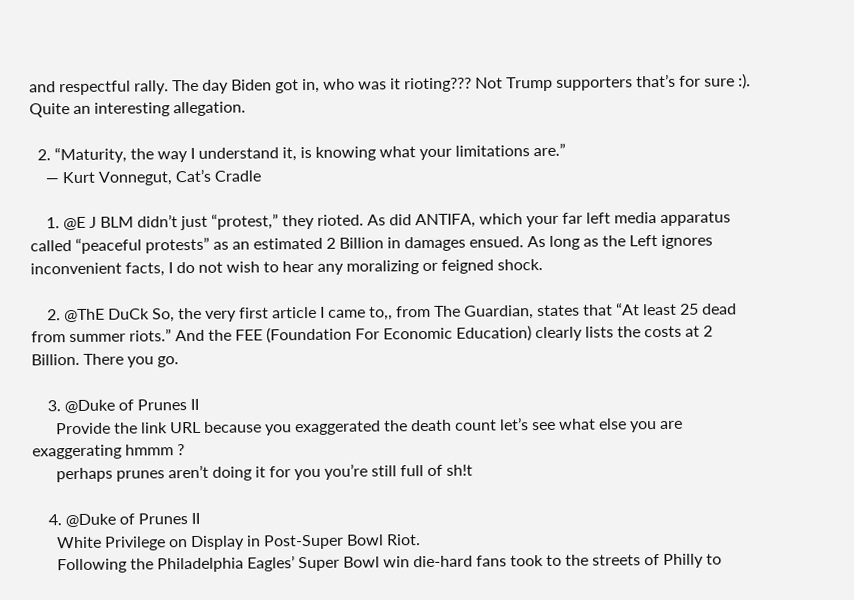and respectful rally. The day Biden got in, who was it rioting??? Not Trump supporters that’s for sure :). Quite an interesting allegation.

  2. “Maturity, the way I understand it, is knowing what your limitations are.”
    ― Kurt Vonnegut, Cat’s Cradle

    1. @E J BLM didn’t just “protest,” they rioted. As did ANTIFA, which your far left media apparatus called “peaceful protests” as an estimated 2 Billion in damages ensued. As long as the Left ignores inconvenient facts, I do not wish to hear any moralizing or feigned shock.

    2. @ThE DuCk So, the very first article I came to,, from The Guardian, states that “At least 25 dead from summer riots.” And the FEE (Foundation For Economic Education) clearly lists the costs at 2 Billion. There you go.

    3. @Duke of Prunes II
      Provide the link URL because you exaggerated the death count let’s see what else you are exaggerating hmmm ?
      perhaps prunes aren’t doing it for you you’re still full of sh!t

    4. @Duke of Prunes II
      White Privilege on Display in Post-Super Bowl Riot.
      Following the Philadelphia Eagles’ Super Bowl win die-hard fans took to the streets of Philly to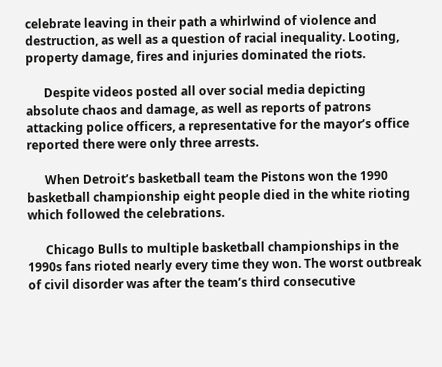celebrate leaving in their path a whirlwind of violence and destruction, as well as a question of racial inequality. Looting, property damage, fires and injuries dominated the riots.

      Despite videos posted all over social media depicting absolute chaos and damage, as well as reports of patrons attacking police officers, a representative for the mayor’s office reported there were only three arrests.

      When Detroit’s basketball team the Pistons won the 1990 basketball championship eight people died in the white rioting which followed the celebrations.

      Chicago Bulls to multiple basketball championships in the 1990s fans rioted nearly every time they won. The worst outbreak of civil disorder was after the team’s third consecutive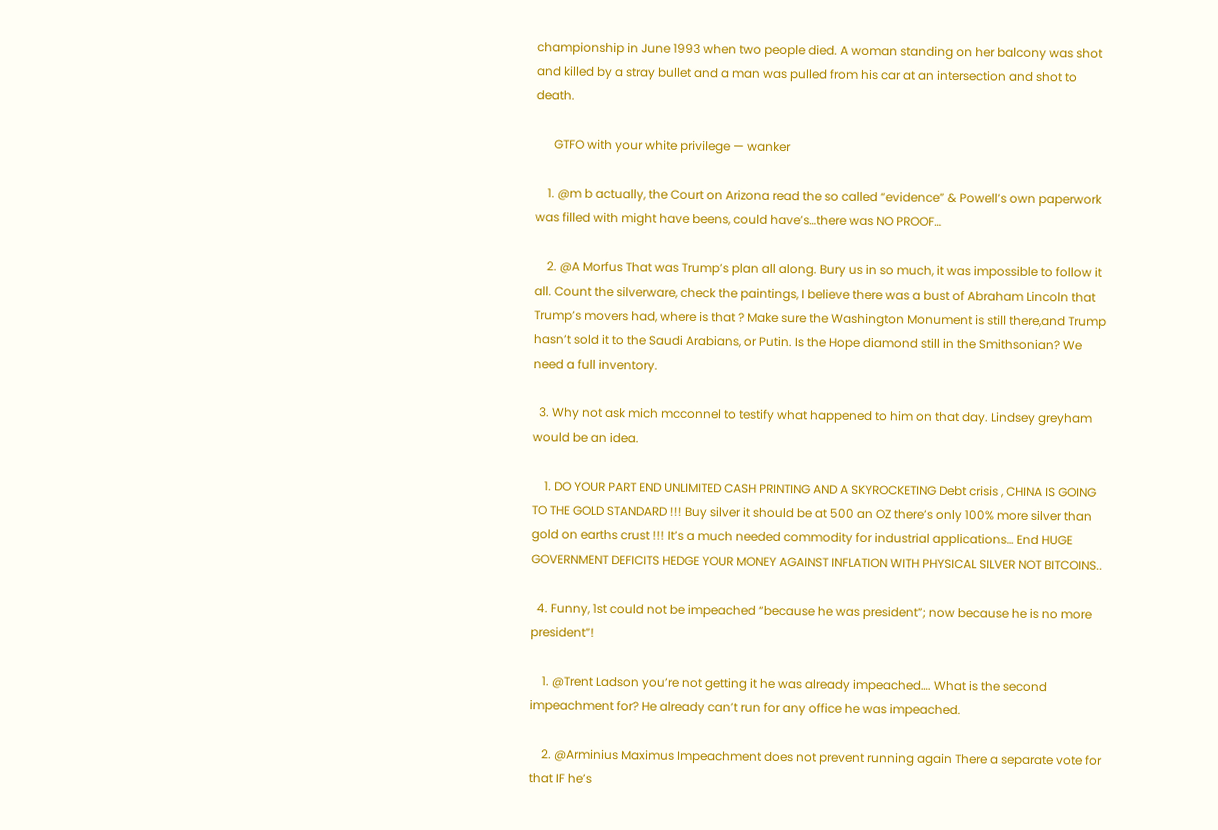championship in June 1993 when two people died. A woman standing on her balcony was shot and killed by a stray bullet and a man was pulled from his car at an intersection and shot to death.

      GTFO with your white privilege — wanker

    1. @m b actually, the Court on Arizona read the so called “evidence” & Powell’s own paperwork was filled with might have beens, could have’s…there was NO PROOF…

    2. @A Morfus That was Trump’s plan all along. Bury us in so much, it was impossible to follow it all. Count the silverware, check the paintings, I believe there was a bust of Abraham Lincoln that Trump’s movers had, where is that ? Make sure the Washington Monument is still there,and Trump hasn’t sold it to the Saudi Arabians, or Putin. Is the Hope diamond still in the Smithsonian? We need a full inventory.

  3. Why not ask mich mcconnel to testify what happened to him on that day. Lindsey greyham would be an idea.

    1. DO YOUR PART END UNLIMITED CASH PRINTING AND A SKYROCKETING Debt crisis , CHINA IS GOING TO THE GOLD STANDARD !!! Buy silver it should be at 500 an OZ there’s only 100% more silver than gold on earths crust !!! It’s a much needed commodity for industrial applications… End HUGE GOVERNMENT DEFICITS HEDGE YOUR MONEY AGAINST INFLATION WITH PHYSICAL SILVER NOT BITCOINS..

  4. Funny, 1st could not be impeached “because he was president”; now because he is no more president”!

    1. @Trent Ladson you’re not getting it he was already impeached…. What is the second impeachment for? He already can’t run for any office he was impeached.

    2. @Arminius Maximus Impeachment does not prevent running again There a separate vote for that IF he’s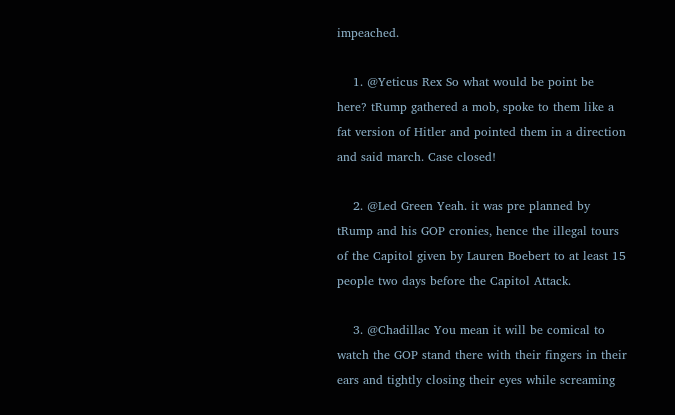impeached.

    1. @Yeticus Rex So what would be point be here? tRump gathered a mob, spoke to them like a fat version of Hitler and pointed them in a direction and said march. Case closed!

    2. @Led Green Yeah. it was pre planned by tRump and his GOP cronies, hence the illegal tours of the Capitol given by Lauren Boebert to at least 15 people two days before the Capitol Attack.

    3. @Chadillac You mean it will be comical to watch the GOP stand there with their fingers in their ears and tightly closing their eyes while screaming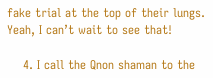fake trial at the top of their lungs. Yeah, I can’t wait to see that!

    4. I call the Qnon shaman to the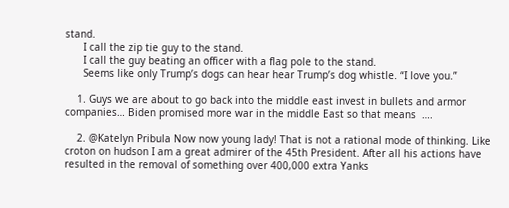stand.
      I call the zip tie guy to the stand.
      I call the guy beating an officer with a flag pole to the stand.
      Seems like only Trump’s dogs can hear hear Trump’s dog whistle. “I love you.”

    1. Guys we are about to go back into the middle east invest in bullets and armor companies… Biden promised more war in the middle East so that means  ….

    2. @Katelyn Pribula Now now young lady! That is not a rational mode of thinking. Like croton on hudson I am a great admirer of the 45th President. After all his actions have resulted in the removal of something over 400,000 extra Yanks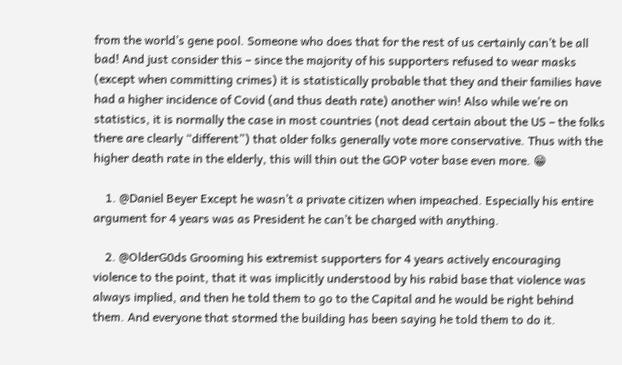from the world’s gene pool. Someone who does that for the rest of us certainly can’t be all bad! And just consider this – since the majority of his supporters refused to wear masks (except when committing crimes) it is statistically probable that they and their families have had a higher incidence of Covid (and thus death rate) another win! Also while we’re on statistics, it is normally the case in most countries (not dead certain about the US – the folks there are clearly “different”) that older folks generally vote more conservative. Thus with the higher death rate in the elderly, this will thin out the GOP voter base even more. 😁

    1. @Daniel Beyer Except he wasn’t a private citizen when impeached. Especially his entire argument for 4 years was as President he can’t be charged with anything.

    2. @OlderG0ds Grooming his extremist supporters for 4 years actively encouraging violence to the point, that it was implicitly understood by his rabid base that violence was always implied, and then he told them to go to the Capital and he would be right behind them. And everyone that stormed the building has been saying he told them to do it.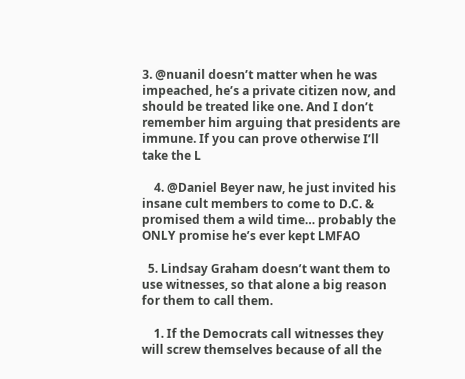3. @nuanil doesn’t matter when he was impeached, he’s a private citizen now, and should be treated like one. And I don’t remember him arguing that presidents are immune. If you can prove otherwise I’ll take the L

    4. @Daniel Beyer naw, he just invited his insane cult members to come to D.C. & promised them a wild time… probably the ONLY promise he’s ever kept LMFAO

  5. Lindsay Graham doesn’t want them to use witnesses, so that alone a big reason for them to call them.

    1. If the Democrats call witnesses they will screw themselves because of all the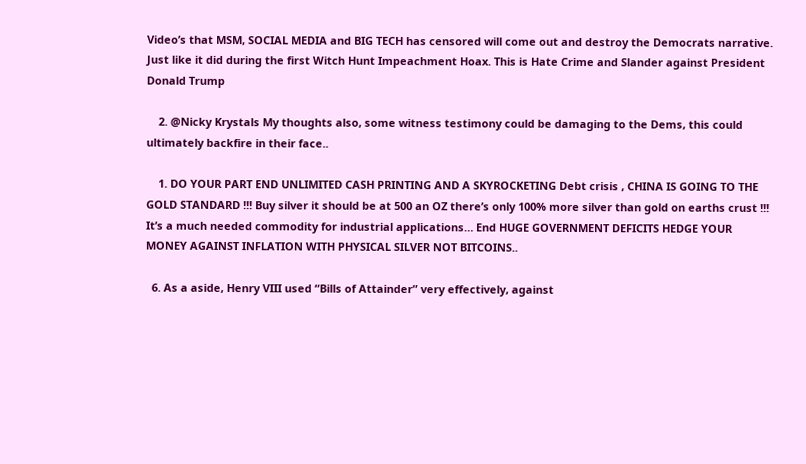Video’s that MSM, SOCIAL MEDIA and BIG TECH has censored will come out and destroy the Democrats narrative. Just like it did during the first Witch Hunt Impeachment Hoax. This is Hate Crime and Slander against President Donald Trump

    2. @Nicky Krystals My thoughts also, some witness testimony could be damaging to the Dems, this could ultimately backfire in their face..

    1. DO YOUR PART END UNLIMITED CASH PRINTING AND A SKYROCKETING Debt crisis , CHINA IS GOING TO THE GOLD STANDARD !!! Buy silver it should be at 500 an OZ there’s only 100% more silver than gold on earths crust !!! It’s a much needed commodity for industrial applications… End HUGE GOVERNMENT DEFICITS HEDGE YOUR MONEY AGAINST INFLATION WITH PHYSICAL SILVER NOT BITCOINS..

  6. As a aside, Henry VIII used “Bills of Attainder” very effectively, against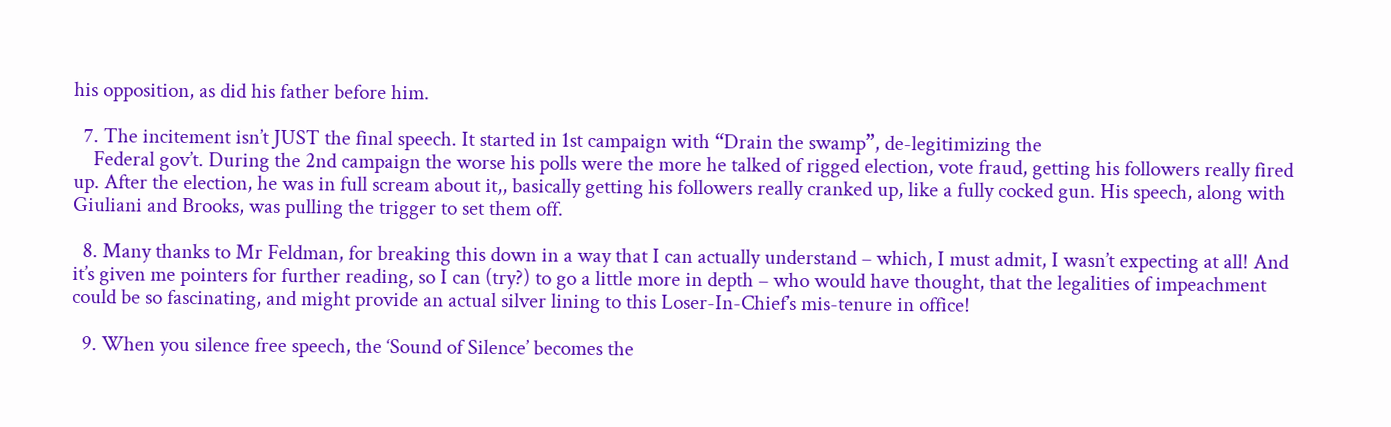his opposition, as did his father before him.

  7. The incitement isn’t JUST the final speech. It started in 1st campaign with “Drain the swamp”, de-legitimizing the
    Federal gov’t. During the 2nd campaign the worse his polls were the more he talked of rigged election, vote fraud, getting his followers really fired up. After the election, he was in full scream about it,, basically getting his followers really cranked up, like a fully cocked gun. His speech, along with Giuliani and Brooks, was pulling the trigger to set them off.

  8. Many thanks to Mr Feldman, for breaking this down in a way that I can actually understand – which, I must admit, I wasn’t expecting at all! And it’s given me pointers for further reading, so I can (try?) to go a little more in depth – who would have thought, that the legalities of impeachment could be so fascinating, and might provide an actual silver lining to this Loser-In-Chief’s mis-tenure in office!

  9. When you silence free speech, the ‘Sound of Silence’ becomes the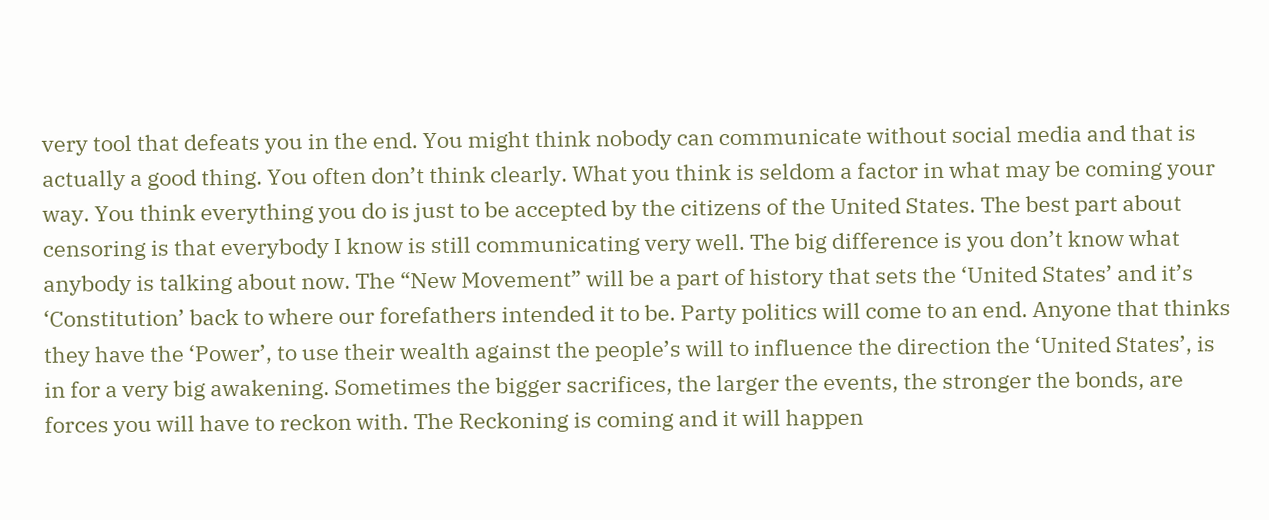very tool that defeats you in the end. You might think nobody can communicate without social media and that is actually a good thing. You often don’t think clearly. What you think is seldom a factor in what may be coming your way. You think everything you do is just to be accepted by the citizens of the United States. The best part about censoring is that everybody I know is still communicating very well. The big difference is you don’t know what anybody is talking about now. The “New Movement” will be a part of history that sets the ‘United States’ and it’s ‘Constitution’ back to where our forefathers intended it to be. Party politics will come to an end. Anyone that thinks they have the ‘Power’, to use their wealth against the people’s will to influence the direction the ‘United States’, is in for a very big awakening. Sometimes the bigger sacrifices, the larger the events, the stronger the bonds, are forces you will have to reckon with. The Reckoning is coming and it will happen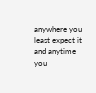anywhere you least expect it and anytime you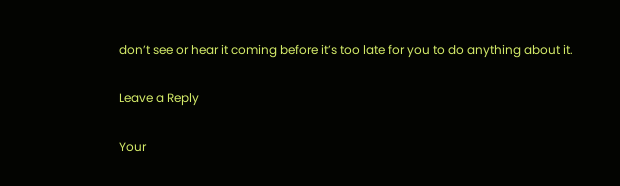don’t see or hear it coming before it’s too late for you to do anything about it.

Leave a Reply

Your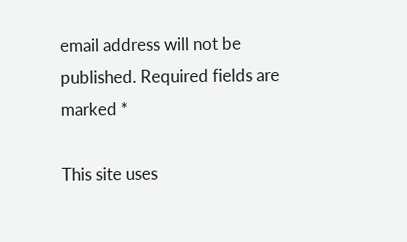email address will not be published. Required fields are marked *

This site uses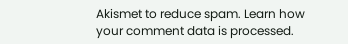Akismet to reduce spam. Learn how your comment data is processed.